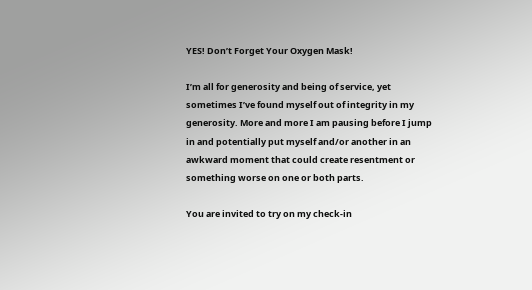YES! Don’t Forget Your Oxygen Mask!

I’m all for generosity and being of service, yet sometimes I’ve found myself out of integrity in my generosity. More and more I am pausing before I jump in and potentially put myself and/or another in an awkward moment that could create resentment or something worse on one or both parts.

You are invited to try on my check-in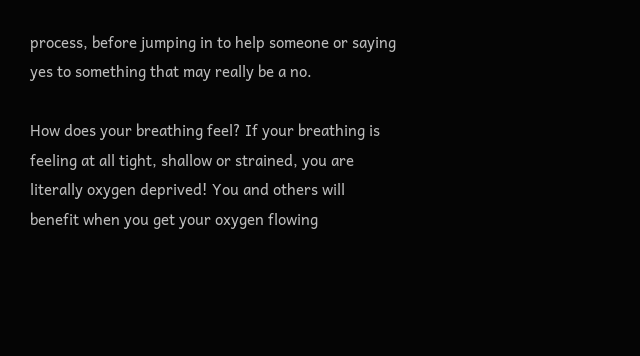process, before jumping in to help someone or saying yes to something that may really be a no.

How does your breathing feel? If your breathing is feeling at all tight, shallow or strained, you are literally oxygen deprived! You and others will benefit when you get your oxygen flowing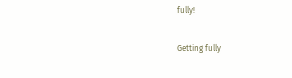fully!

Getting fully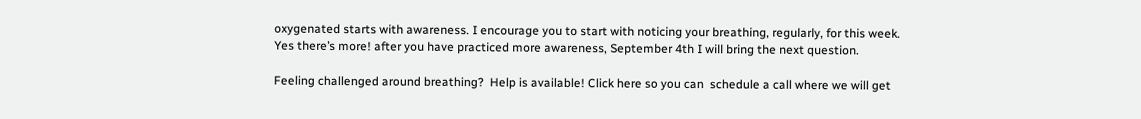oxygenated starts with awareness. I encourage you to start with noticing your breathing, regularly, for this week.
Yes there’s more! after you have practiced more awareness, September 4th I will bring the next question.

Feeling challenged around breathing?  Help is available! Click here so you can  schedule a call where we will get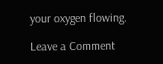your oxygen flowing.

Leave a Comment